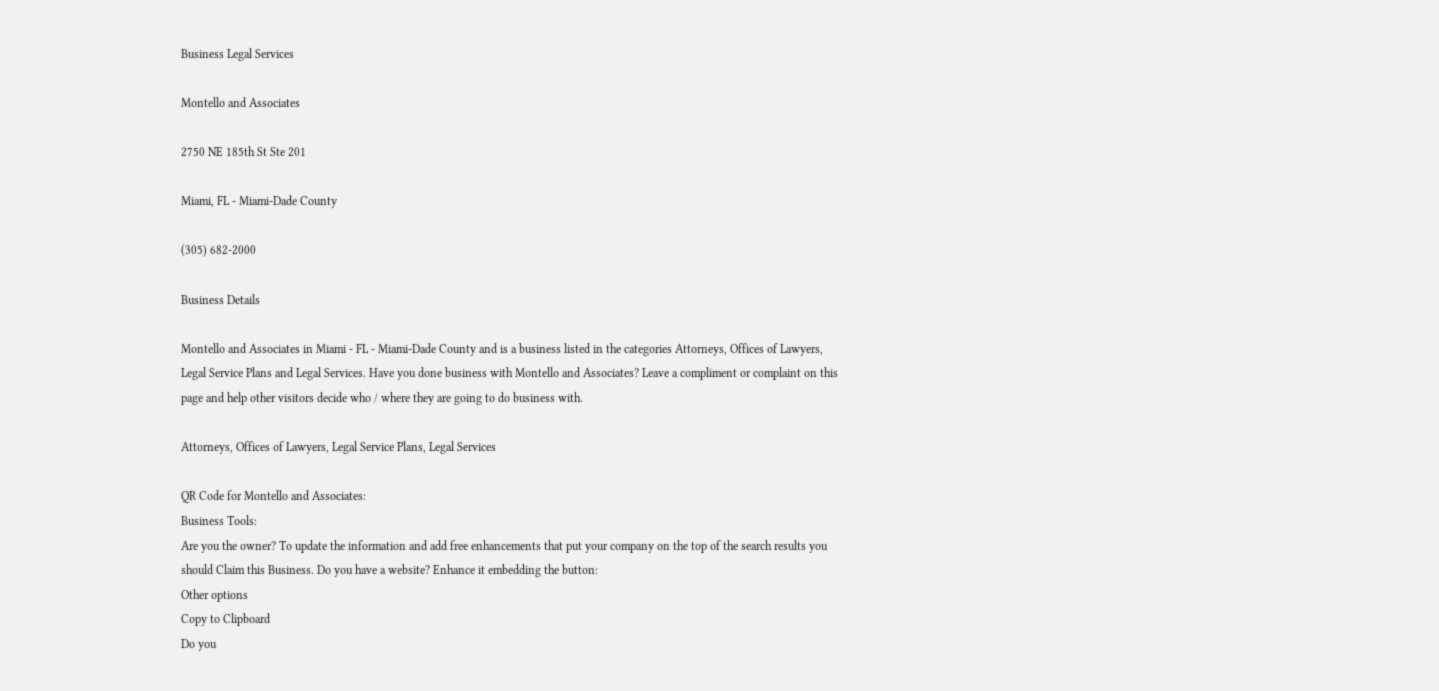Business Legal Services

Montello and Associates

2750 NE 185th St Ste 201

Miami, FL - Miami-Dade County

(305) 682-2000

Business Details

Montello and Associates in Miami - FL - Miami-Dade County and is a business listed in the categories Attorneys, Offices of Lawyers, Legal Service Plans and Legal Services. Have you done business with Montello and Associates? Leave a compliment or complaint on this page and help other visitors decide who / where they are going to do business with.

Attorneys, Offices of Lawyers, Legal Service Plans, Legal Services

QR Code for Montello and Associates:
Business Tools:
Are you the owner? To update the information and add free enhancements that put your company on the top of the search results you should Claim this Business. Do you have a website? Enhance it embedding the button:
Other options
Copy to Clipboard
Do you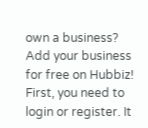own a business? Add your business for free on Hubbiz! First, you need to login or register. It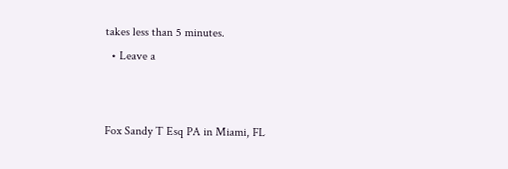takes less than 5 minutes.
  • Leave a


Fox Sandy T Esq PA in Miami, FL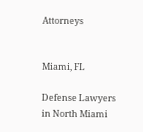Attorneys


Miami, FL

Defense Lawyers in North Miami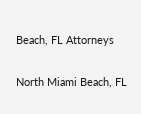Beach, FL Attorneys


North Miami Beach, FL